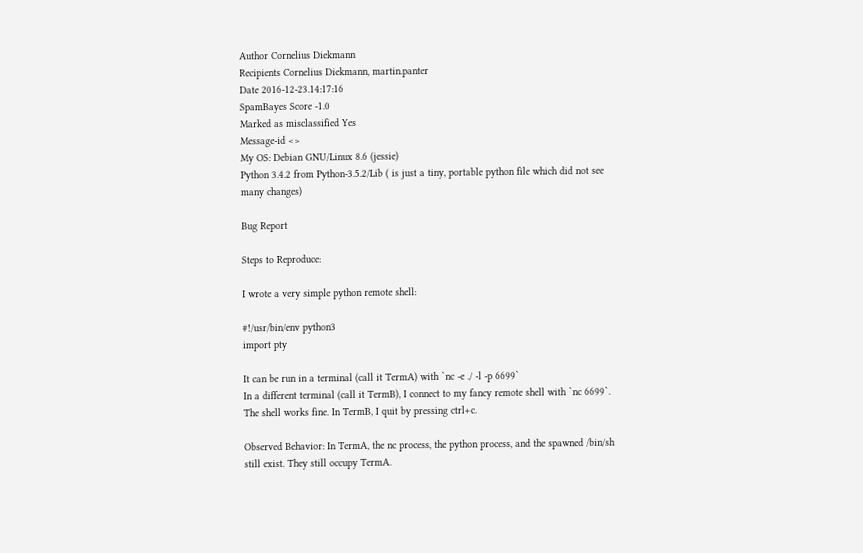Author Cornelius Diekmann
Recipients Cornelius Diekmann, martin.panter
Date 2016-12-23.14:17:16
SpamBayes Score -1.0
Marked as misclassified Yes
Message-id <>
My OS: Debian GNU/Linux 8.6 (jessie)
Python 3.4.2 from Python-3.5.2/Lib ( is just a tiny, portable python file which did not see many changes)

Bug Report

Steps to Reproduce:

I wrote a very simple python remote shell:

#!/usr/bin/env python3
import pty

It can be run in a terminal (call it TermA) with `nc -e ./ -l -p 6699`
In a different terminal (call it TermB), I connect to my fancy remote shell with `nc 6699`.
The shell works fine. In TermB, I quit by pressing ctrl+c.

Observed Behavior: In TermA, the nc process, the python process, and the spawned /bin/sh still exist. They still occupy TermA.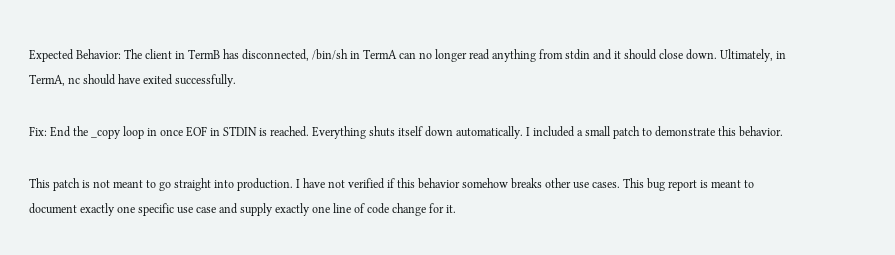Expected Behavior: The client in TermB has disconnected, /bin/sh in TermA can no longer read anything from stdin and it should close down. Ultimately, in TermA, nc should have exited successfully.

Fix: End the _copy loop in once EOF in STDIN is reached. Everything shuts itself down automatically. I included a small patch to demonstrate this behavior.

This patch is not meant to go straight into production. I have not verified if this behavior somehow breaks other use cases. This bug report is meant to document exactly one specific use case and supply exactly one line of code change for it.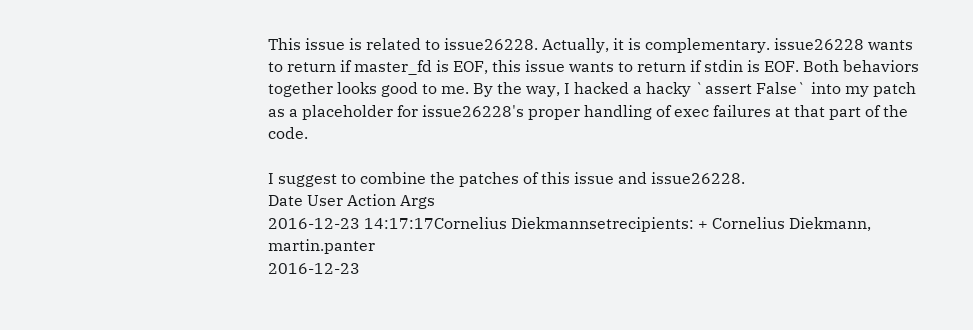This issue is related to issue26228. Actually, it is complementary. issue26228 wants to return if master_fd is EOF, this issue wants to return if stdin is EOF. Both behaviors together looks good to me. By the way, I hacked a hacky `assert False` into my patch as a placeholder for issue26228's proper handling of exec failures at that part of the code.

I suggest to combine the patches of this issue and issue26228.
Date User Action Args
2016-12-23 14:17:17Cornelius Diekmannsetrecipients: + Cornelius Diekmann, martin.panter
2016-12-23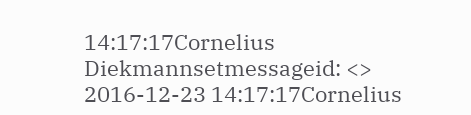14:17:17Cornelius Diekmannsetmessageid: <>
2016-12-23 14:17:17Cornelius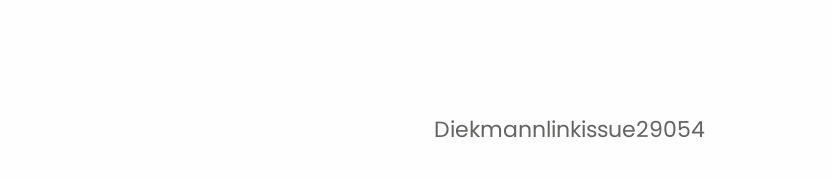Diekmannlinkissue29054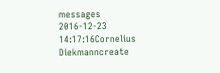messages
2016-12-23 14:17:16Cornelius Diekmanncreate